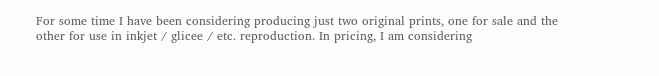For some time I have been considering producing just two original prints, one for sale and the other for use in inkjet / glicee / etc. reproduction. In pricing, I am considering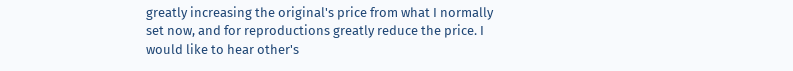greatly increasing the original's price from what I normally set now, and for reproductions greatly reduce the price. I would like to hear other's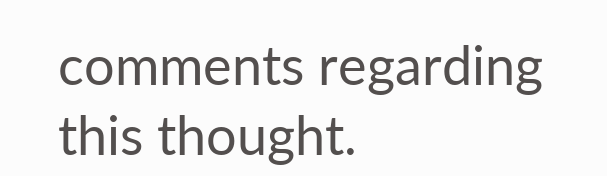comments regarding this thought.